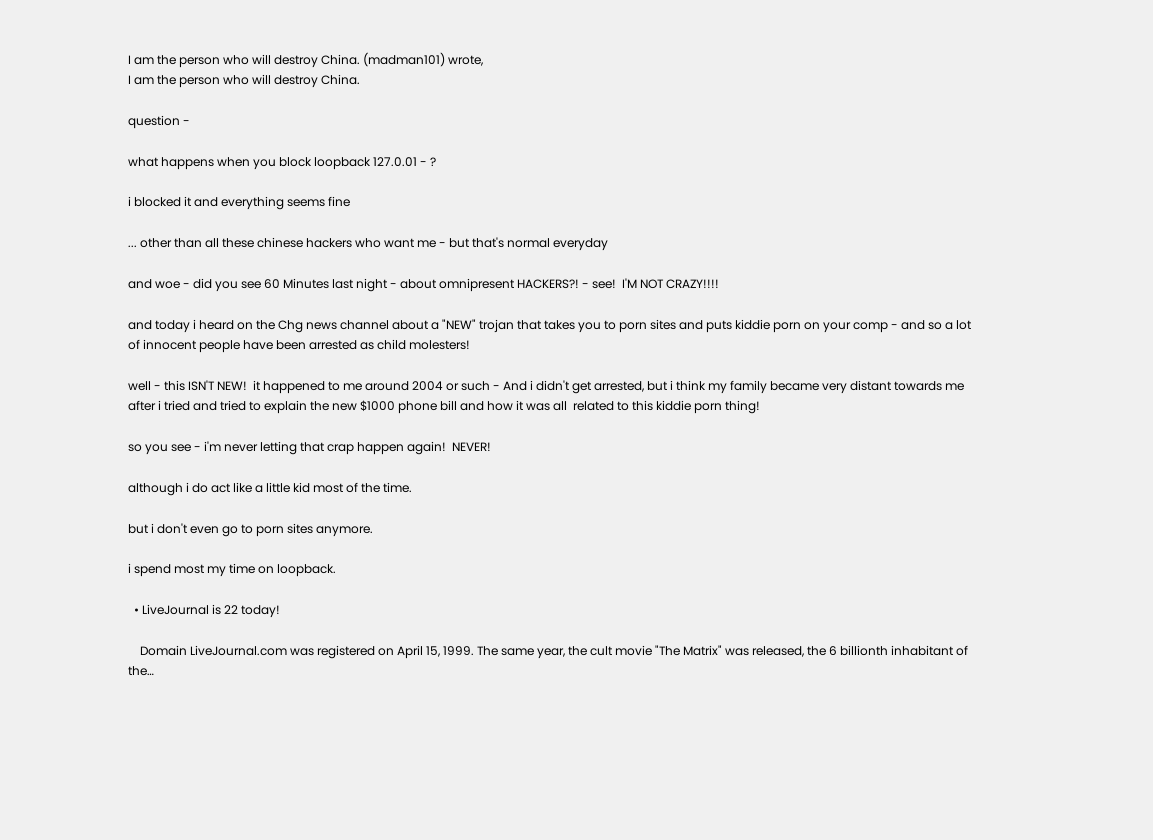I am the person who will destroy China. (madman101) wrote,
I am the person who will destroy China.

question -

what happens when you block loopback 127.0.01 - ?

i blocked it and everything seems fine

... other than all these chinese hackers who want me - but that's normal everyday

and woe - did you see 60 Minutes last night - about omnipresent HACKERS?! - see!  I'M NOT CRAZY!!!!

and today i heard on the Chg news channel about a "NEW" trojan that takes you to porn sites and puts kiddie porn on your comp - and so a lot of innocent people have been arrested as child molesters!

well - this ISN'T NEW!  it happened to me around 2004 or such - And i didn't get arrested, but i think my family became very distant towards me after i tried and tried to explain the new $1000 phone bill and how it was all  related to this kiddie porn thing!

so you see - i'm never letting that crap happen again!  NEVER!

although i do act like a little kid most of the time.

but i don't even go to porn sites anymore.

i spend most my time on loopback.

  • LiveJournal is 22 today!

    Domain LiveJournal.com was registered on April 15, 1999. The same year, the cult movie "The Matrix" was released, the 6 billionth inhabitant of the…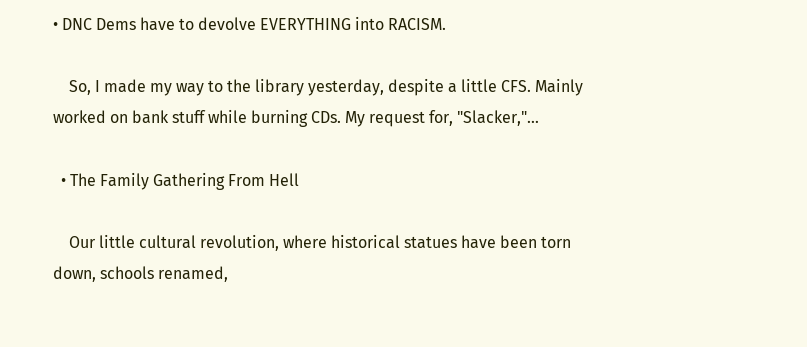• DNC Dems have to devolve EVERYTHING into RACISM.

    So, I made my way to the library yesterday, despite a little CFS. Mainly worked on bank stuff while burning CDs. My request for, "Slacker,"…

  • The Family Gathering From Hell

    Our little cultural revolution, where historical statues have been torn down, schools renamed,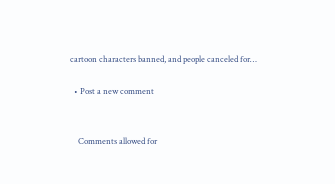cartoon characters banned, and people canceled for…

  • Post a new comment


    Comments allowed for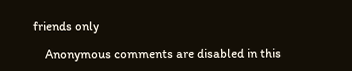friends only

    Anonymous comments are disabled in this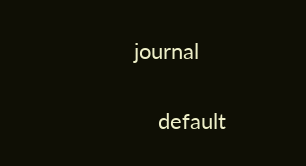journal

    default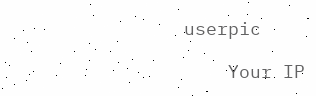userpic

    Your IP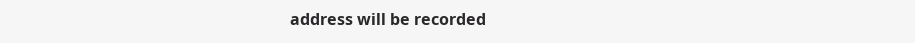address will be recorded